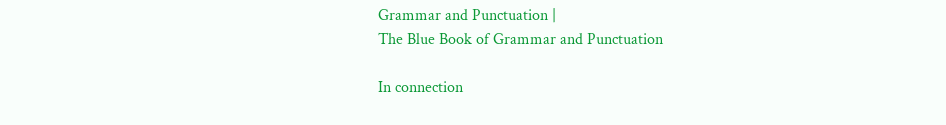Grammar and Punctuation |
The Blue Book of Grammar and Punctuation

In connection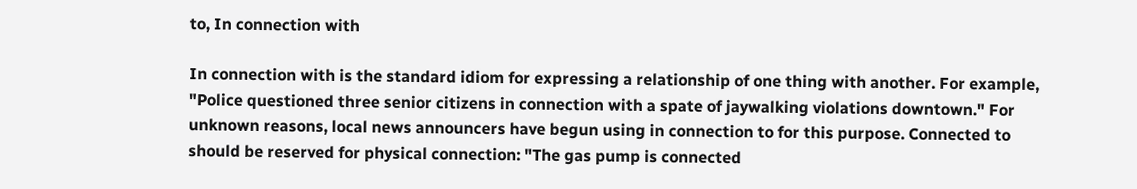to, In connection with

In connection with is the standard idiom for expressing a relationship of one thing with another. For example, "Police questioned three senior citizens in connection with a spate of jaywalking violations downtown." For unknown reasons, local news announcers have begun using in connection to for this purpose. Connected to should be reserved for physical connection: "The gas pump is connected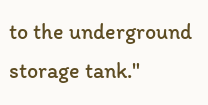to the underground storage tank."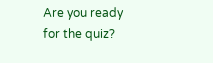Are you ready for the quiz?